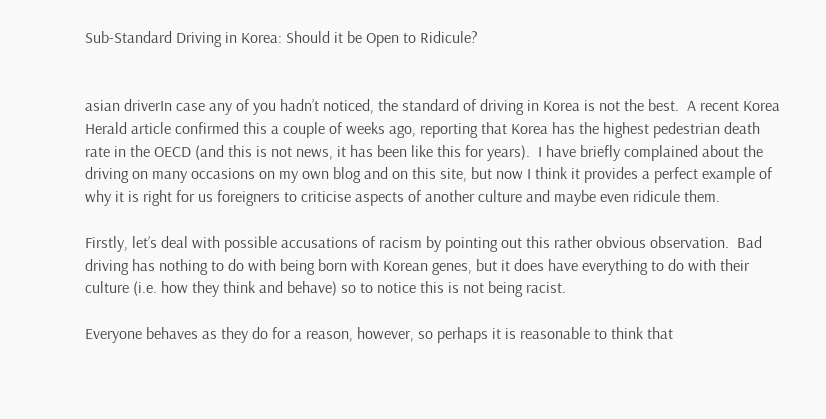Sub-Standard Driving in Korea: Should it be Open to Ridicule?


asian driverIn case any of you hadn’t noticed, the standard of driving in Korea is not the best.  A recent Korea Herald article confirmed this a couple of weeks ago, reporting that Korea has the highest pedestrian death rate in the OECD (and this is not news, it has been like this for years).  I have briefly complained about the driving on many occasions on my own blog and on this site, but now I think it provides a perfect example of why it is right for us foreigners to criticise aspects of another culture and maybe even ridicule them.

Firstly, let’s deal with possible accusations of racism by pointing out this rather obvious observation.  Bad driving has nothing to do with being born with Korean genes, but it does have everything to do with their culture (i.e. how they think and behave) so to notice this is not being racist.

Everyone behaves as they do for a reason, however, so perhaps it is reasonable to think that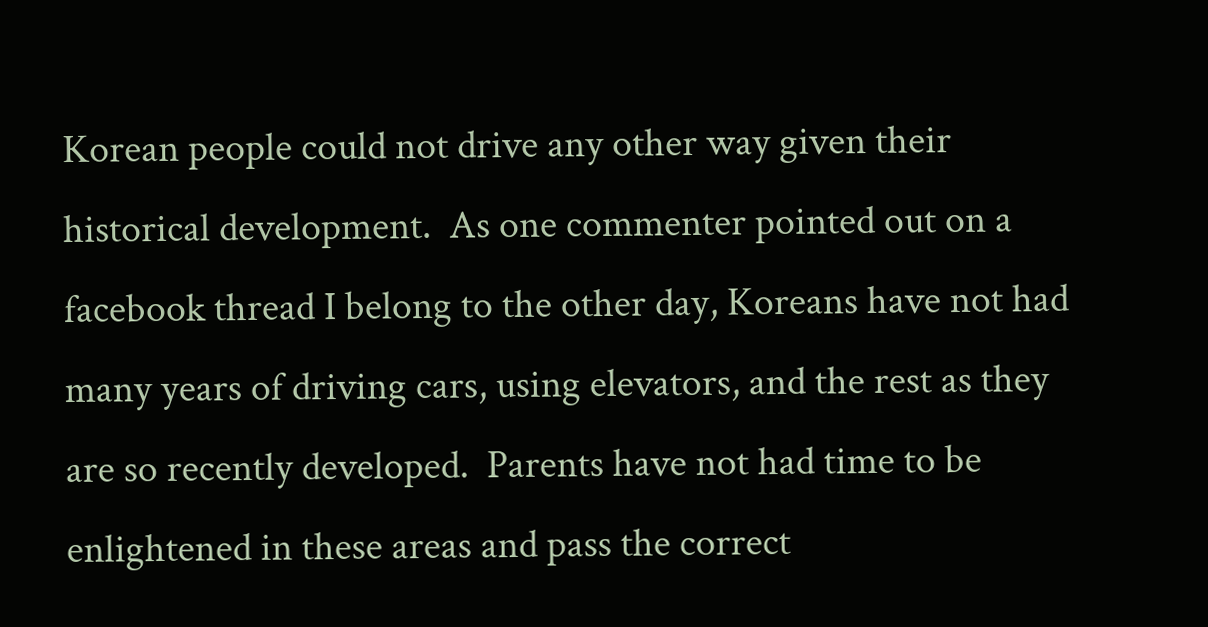Korean people could not drive any other way given their historical development.  As one commenter pointed out on a facebook thread I belong to the other day, Koreans have not had many years of driving cars, using elevators, and the rest as they are so recently developed.  Parents have not had time to be enlightened in these areas and pass the correct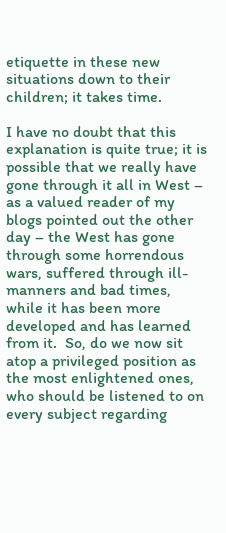etiquette in these new situations down to their children; it takes time.

I have no doubt that this explanation is quite true; it is possible that we really have gone through it all in West – as a valued reader of my blogs pointed out the other day – the West has gone through some horrendous wars, suffered through ill-manners and bad times, while it has been more developed and has learned from it.  So, do we now sit atop a privileged position as the most enlightened ones, who should be listened to on every subject regarding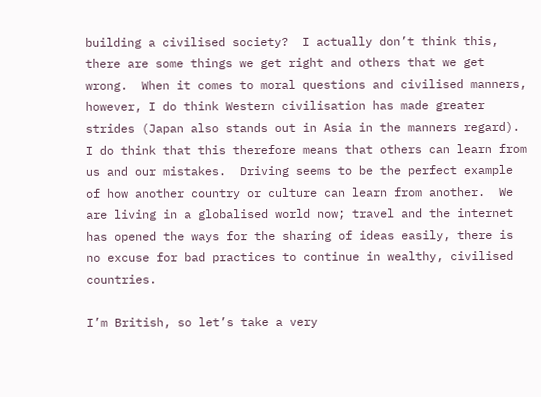building a civilised society?  I actually don’t think this, there are some things we get right and others that we get wrong.  When it comes to moral questions and civilised manners, however, I do think Western civilisation has made greater strides (Japan also stands out in Asia in the manners regard).  I do think that this therefore means that others can learn from us and our mistakes.  Driving seems to be the perfect example of how another country or culture can learn from another.  We are living in a globalised world now; travel and the internet has opened the ways for the sharing of ideas easily, there is no excuse for bad practices to continue in wealthy, civilised countries.

I’m British, so let’s take a very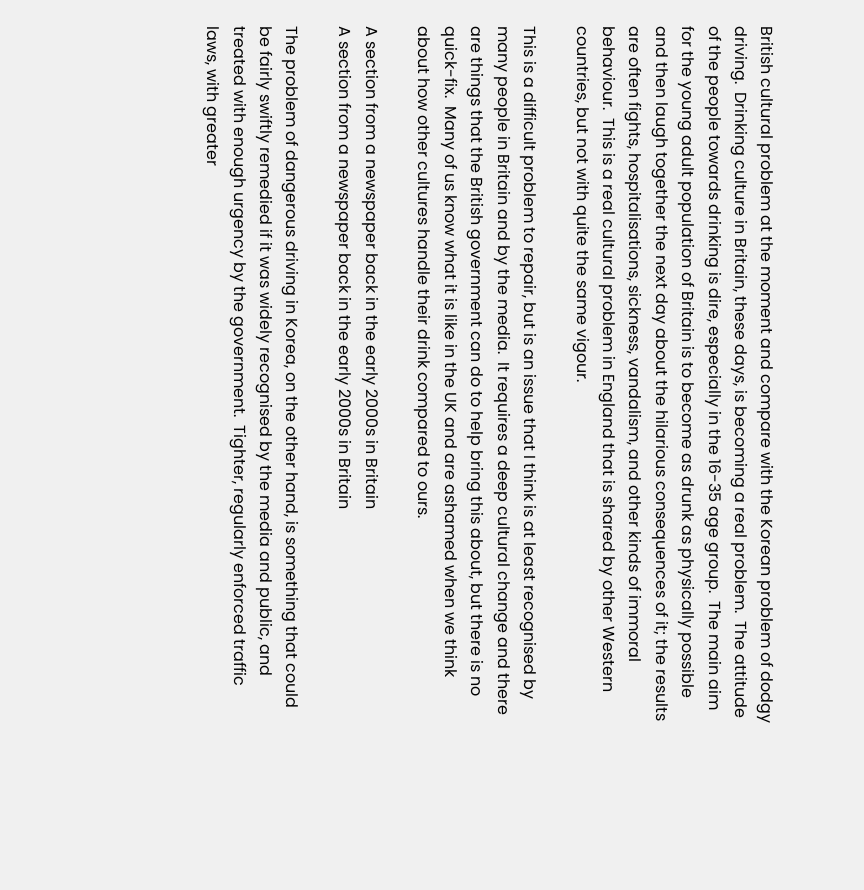British cultural problem at the moment and compare with the Korean problem of dodgy driving.  Drinking culture in Britain, these days, is becoming a real problem.  The attitude of the people towards drinking is dire, especially in the 16-35 age group.  The main aim for the young adult population of Britain is to become as drunk as physically possible and then laugh together the next day about the hilarious consequences of it; the results are often fights, hospitalisations, sickness, vandalism, and other kinds of immoral behaviour.  This is a real cultural problem in England that is shared by other Western countries, but not with quite the same vigour.

This is a difficult problem to repair, but is an issue that I think is at least recognised by many people in Britain and by the media.  It requires a deep cultural change and there are things that the British government can do to help bring this about, but there is no quick-fix.  Many of us know what it is like in the UK and are ashamed when we think about how other cultures handle their drink compared to ours.

A section from a newspaper back in the early 2000s in Britain
A section from a newspaper back in the early 2000s in Britain

The problem of dangerous driving in Korea, on the other hand, is something that could be fairly swiftly remedied if it was widely recognised by the media and public, and treated with enough urgency by the government.  Tighter, regularly enforced traffic laws, with greater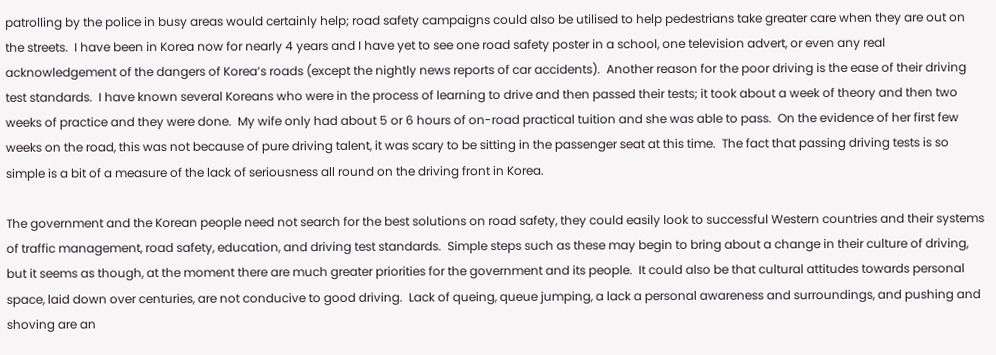patrolling by the police in busy areas would certainly help; road safety campaigns could also be utilised to help pedestrians take greater care when they are out on the streets.  I have been in Korea now for nearly 4 years and I have yet to see one road safety poster in a school, one television advert, or even any real acknowledgement of the dangers of Korea’s roads (except the nightly news reports of car accidents).  Another reason for the poor driving is the ease of their driving test standards.  I have known several Koreans who were in the process of learning to drive and then passed their tests; it took about a week of theory and then two weeks of practice and they were done.  My wife only had about 5 or 6 hours of on-road practical tuition and she was able to pass.  On the evidence of her first few weeks on the road, this was not because of pure driving talent, it was scary to be sitting in the passenger seat at this time.  The fact that passing driving tests is so simple is a bit of a measure of the lack of seriousness all round on the driving front in Korea.

The government and the Korean people need not search for the best solutions on road safety, they could easily look to successful Western countries and their systems of traffic management, road safety, education, and driving test standards.  Simple steps such as these may begin to bring about a change in their culture of driving, but it seems as though, at the moment there are much greater priorities for the government and its people.  It could also be that cultural attitudes towards personal space, laid down over centuries, are not conducive to good driving.  Lack of queing, queue jumping, a lack a personal awareness and surroundings, and pushing and shoving are an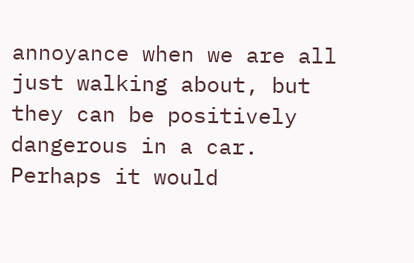annoyance when we are all just walking about, but they can be positively dangerous in a car.  Perhaps it would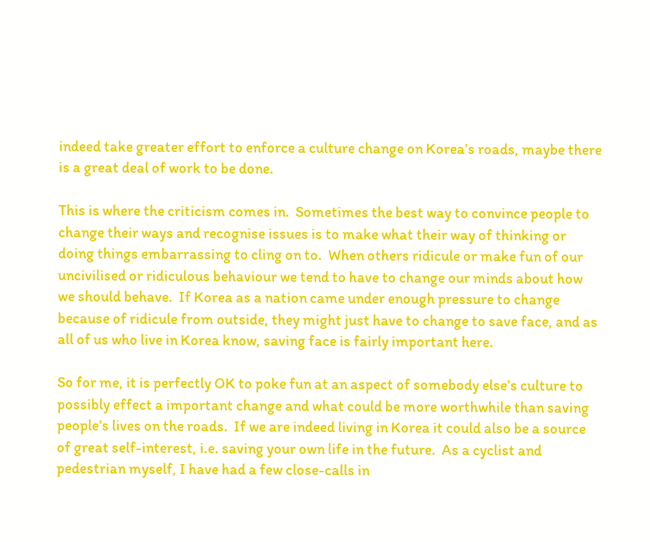indeed take greater effort to enforce a culture change on Korea’s roads, maybe there is a great deal of work to be done.

This is where the criticism comes in.  Sometimes the best way to convince people to change their ways and recognise issues is to make what their way of thinking or doing things embarrassing to cling on to.  When others ridicule or make fun of our uncivilised or ridiculous behaviour we tend to have to change our minds about how we should behave.  If Korea as a nation came under enough pressure to change because of ridicule from outside, they might just have to change to save face, and as all of us who live in Korea know, saving face is fairly important here.

So for me, it is perfectly OK to poke fun at an aspect of somebody else’s culture to possibly effect a important change and what could be more worthwhile than saving people’s lives on the roads.  If we are indeed living in Korea it could also be a source of great self-interest, i.e. saving your own life in the future.  As a cyclist and pedestrian myself, I have had a few close-calls in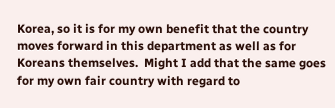Korea, so it is for my own benefit that the country moves forward in this department as well as for Koreans themselves.  Might I add that the same goes for my own fair country with regard to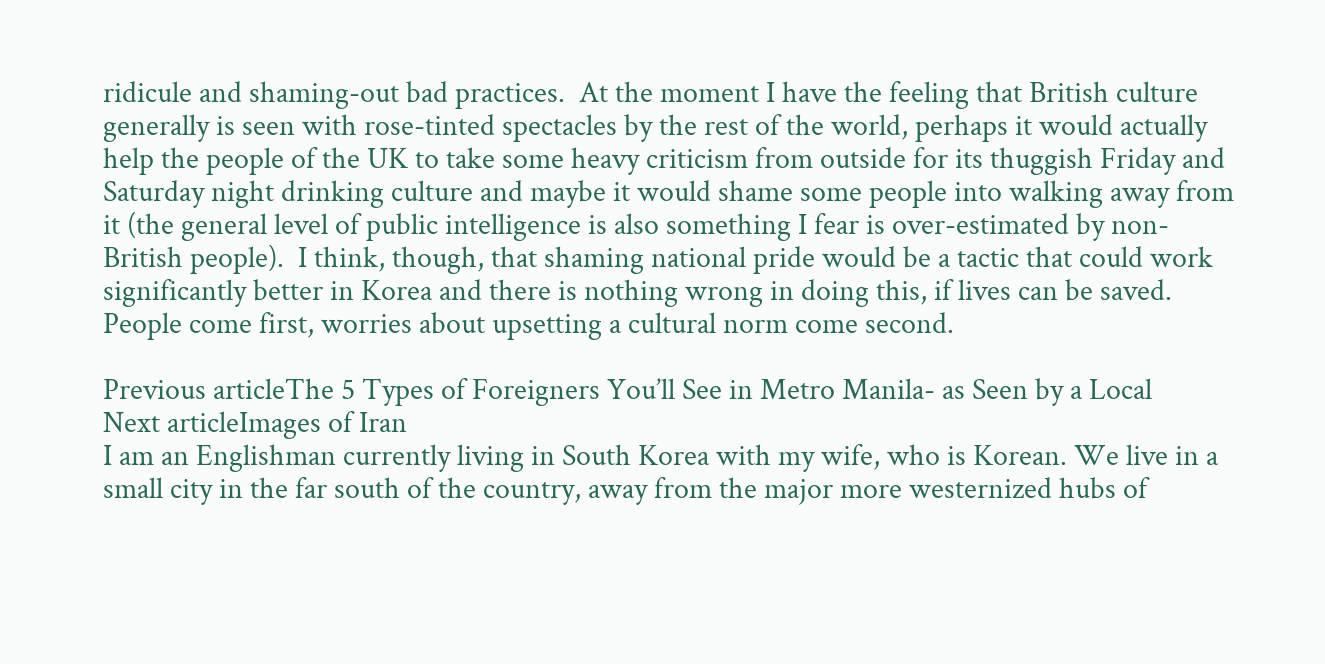ridicule and shaming-out bad practices.  At the moment I have the feeling that British culture generally is seen with rose-tinted spectacles by the rest of the world, perhaps it would actually help the people of the UK to take some heavy criticism from outside for its thuggish Friday and Saturday night drinking culture and maybe it would shame some people into walking away from it (the general level of public intelligence is also something I fear is over-estimated by non-British people).  I think, though, that shaming national pride would be a tactic that could work significantly better in Korea and there is nothing wrong in doing this, if lives can be saved.  People come first, worries about upsetting a cultural norm come second.

Previous articleThe 5 Types of Foreigners You’ll See in Metro Manila- as Seen by a Local
Next articleImages of Iran
I am an Englishman currently living in South Korea with my wife, who is Korean. We live in a small city in the far south of the country, away from the major more westernized hubs of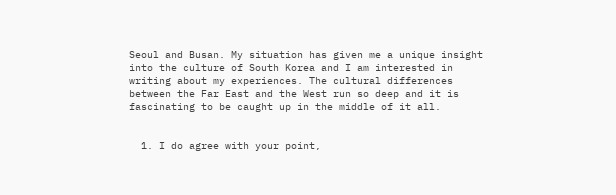Seoul and Busan. My situation has given me a unique insight into the culture of South Korea and I am interested in writing about my experiences. The cultural differences between the Far East and the West run so deep and it is fascinating to be caught up in the middle of it all.


  1. I do agree with your point,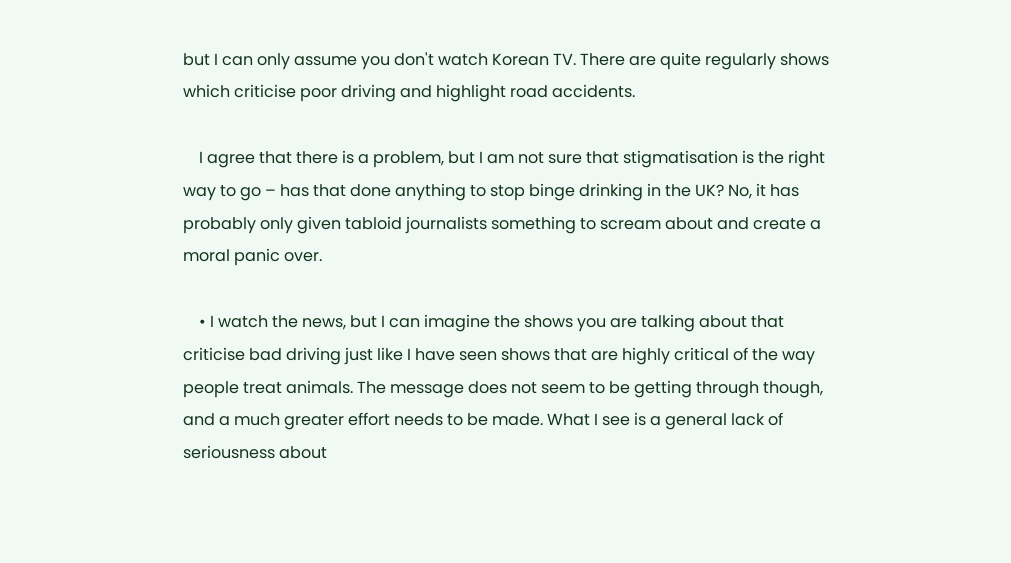but I can only assume you don't watch Korean TV. There are quite regularly shows which criticise poor driving and highlight road accidents.

    I agree that there is a problem, but I am not sure that stigmatisation is the right way to go – has that done anything to stop binge drinking in the UK? No, it has probably only given tabloid journalists something to scream about and create a moral panic over.

    • I watch the news, but I can imagine the shows you are talking about that criticise bad driving just like I have seen shows that are highly critical of the way people treat animals. The message does not seem to be getting through though, and a much greater effort needs to be made. What I see is a general lack of seriousness about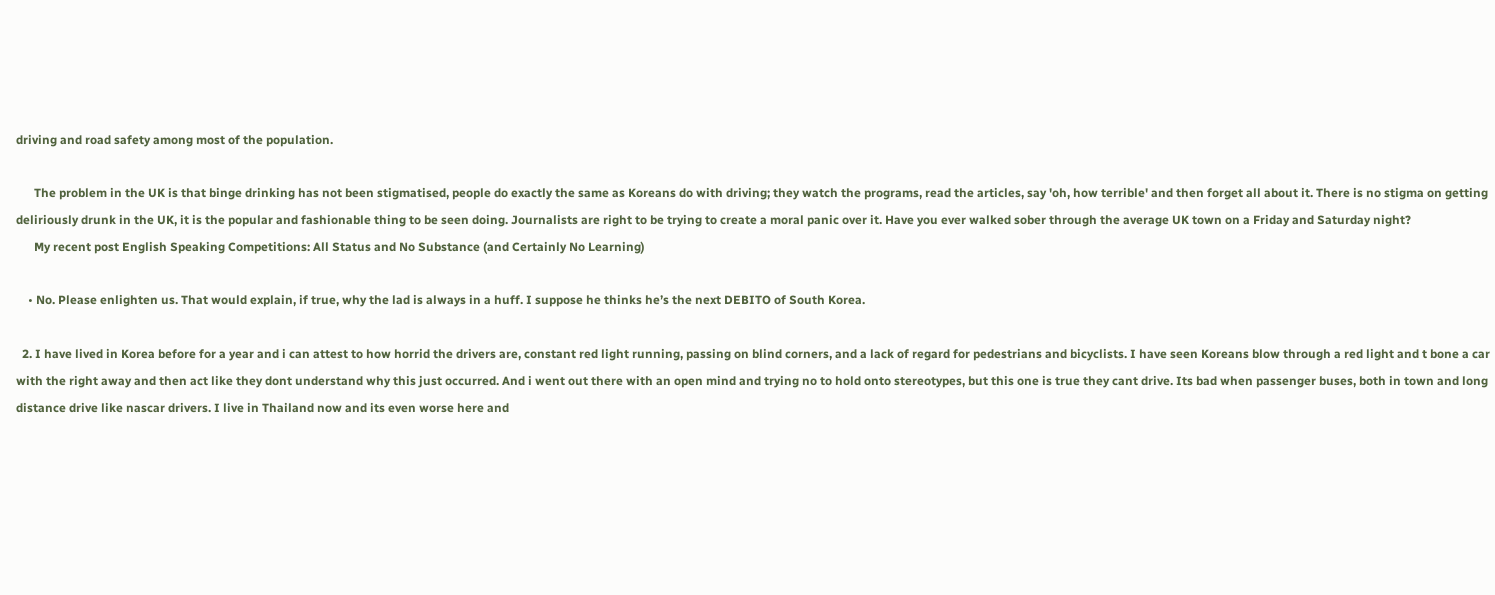driving and road safety among most of the population.

      The problem in the UK is that binge drinking has not been stigmatised, people do exactly the same as Koreans do with driving; they watch the programs, read the articles, say 'oh, how terrible' and then forget all about it. There is no stigma on getting deliriously drunk in the UK, it is the popular and fashionable thing to be seen doing. Journalists are right to be trying to create a moral panic over it. Have you ever walked sober through the average UK town on a Friday and Saturday night?
      My recent post English Speaking Competitions: All Status and No Substance (and Certainly No Learning)

    • No. Please enlighten us. That would explain, if true, why the lad is always in a huff. I suppose he thinks he’s the next DEBITO of South Korea.

  2. I have lived in Korea before for a year and i can attest to how horrid the drivers are, constant red light running, passing on blind corners, and a lack of regard for pedestrians and bicyclists. I have seen Koreans blow through a red light and t bone a car with the right away and then act like they dont understand why this just occurred. And i went out there with an open mind and trying no to hold onto stereotypes, but this one is true they cant drive. Its bad when passenger buses, both in town and long distance drive like nascar drivers. I live in Thailand now and its even worse here and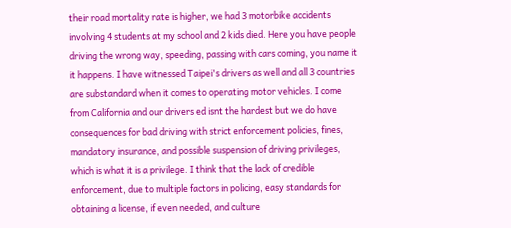their road mortality rate is higher, we had 3 motorbike accidents involving 4 students at my school and 2 kids died. Here you have people driving the wrong way, speeding, passing with cars coming, you name it it happens. I have witnessed Taipei's drivers as well and all 3 countries are substandard when it comes to operating motor vehicles. I come from California and our drivers ed isnt the hardest but we do have consequences for bad driving with strict enforcement policies, fines, mandatory insurance, and possible suspension of driving privileges, which is what it is a privilege. I think that the lack of credible enforcement, due to multiple factors in policing, easy standards for obtaining a license, if even needed, and culture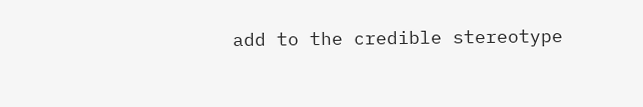add to the credible stereotype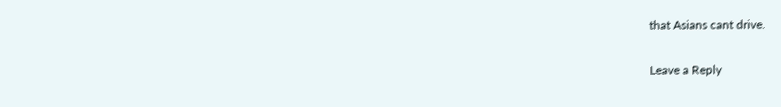that Asians cant drive.

Leave a Reply